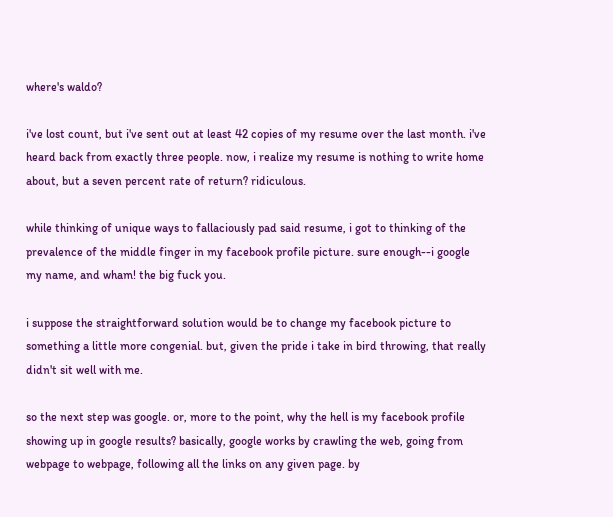where's waldo?

i've lost count, but i've sent out at least 42 copies of my resume over the last month. i've heard back from exactly three people. now, i realize my resume is nothing to write home about, but a seven percent rate of return? ridiculous.

while thinking of unique ways to fallaciously pad said resume, i got to thinking of the prevalence of the middle finger in my facebook profile picture. sure enough--i google my name, and wham! the big fuck you.

i suppose the straightforward solution would be to change my facebook picture to something a little more congenial. but, given the pride i take in bird throwing, that really didn't sit well with me.

so the next step was google. or, more to the point, why the hell is my facebook profile showing up in google results? basically, google works by crawling the web, going from webpage to webpage, following all the links on any given page. by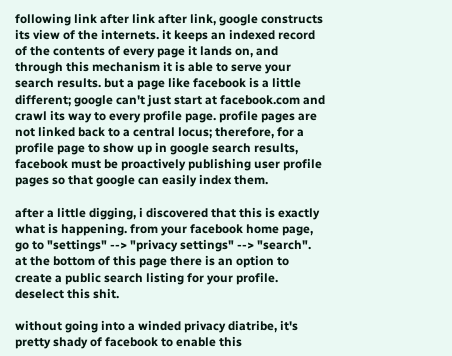following link after link after link, google constructs its view of the internets. it keeps an indexed record of the contents of every page it lands on, and through this mechanism it is able to serve your search results. but a page like facebook is a little different; google can't just start at facebook.com and crawl its way to every profile page. profile pages are not linked back to a central locus; therefore, for a profile page to show up in google search results, facebook must be proactively publishing user profile pages so that google can easily index them.

after a little digging, i discovered that this is exactly what is happening. from your facebook home page, go to "settings" --> "privacy settings" --> "search". at the bottom of this page there is an option to create a public search listing for your profile. deselect this shit.

without going into a winded privacy diatribe, it's pretty shady of facebook to enable this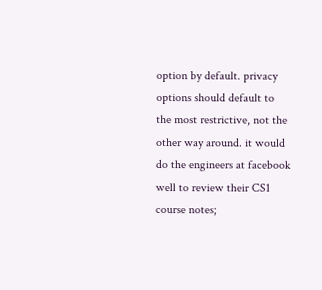option by default. privacy options should default to the most restrictive, not the other way around. it would do the engineers at facebook well to review their CS1 course notes;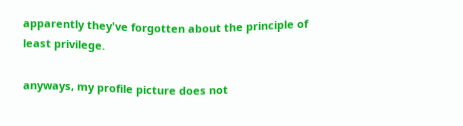apparently they've forgotten about the principle of least privilege.

anyways, my profile picture does not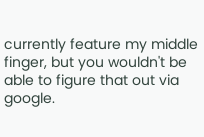currently feature my middle finger, but you wouldn't be able to figure that out via google.